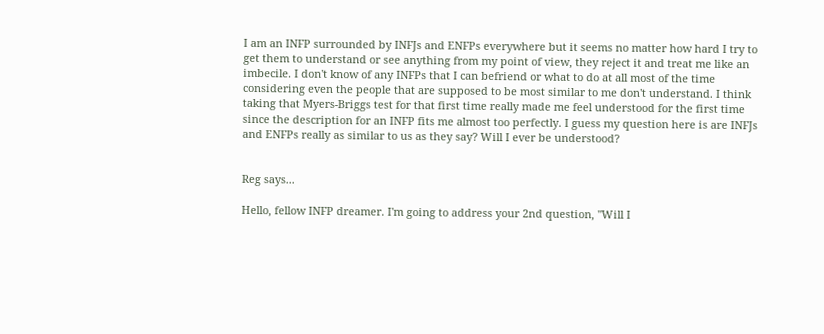I am an INFP surrounded by INFJs and ENFPs everywhere but it seems no matter how hard I try to get them to understand or see anything from my point of view, they reject it and treat me like an imbecile. I don't know of any INFPs that I can befriend or what to do at all most of the time considering even the people that are supposed to be most similar to me don't understand. I think taking that Myers-Briggs test for that first time really made me feel understood for the first time since the description for an INFP fits me almost too perfectly. I guess my question here is are INFJs and ENFPs really as similar to us as they say? Will I ever be understood?


Reg says...

Hello, fellow INFP dreamer. I'm going to address your 2nd question, "Will I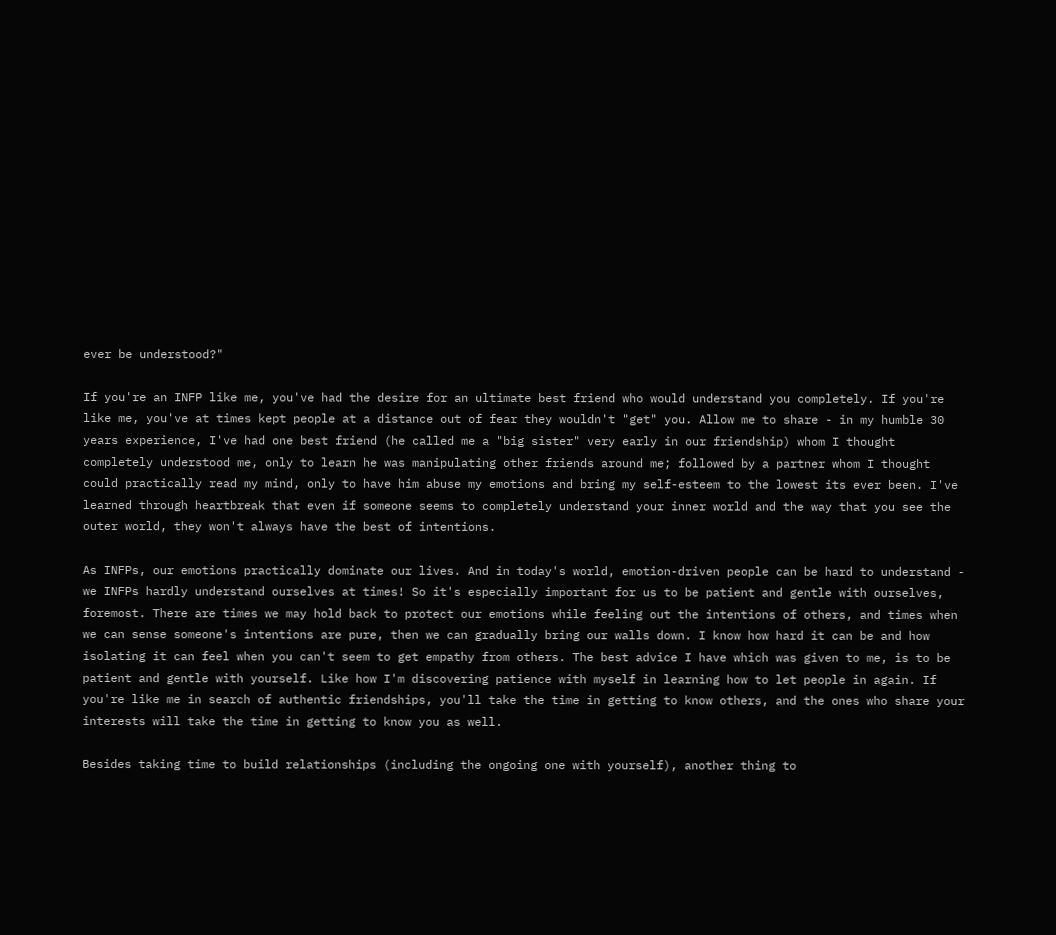ever be understood?"

If you're an INFP like me, you've had the desire for an ultimate best friend who would understand you completely. If you're like me, you've at times kept people at a distance out of fear they wouldn't "get" you. Allow me to share - in my humble 30 years experience, I've had one best friend (he called me a "big sister" very early in our friendship) whom I thought completely understood me, only to learn he was manipulating other friends around me; followed by a partner whom I thought could practically read my mind, only to have him abuse my emotions and bring my self-esteem to the lowest its ever been. I've learned through heartbreak that even if someone seems to completely understand your inner world and the way that you see the outer world, they won't always have the best of intentions.

As INFPs, our emotions practically dominate our lives. And in today's world, emotion-driven people can be hard to understand - we INFPs hardly understand ourselves at times! So it's especially important for us to be patient and gentle with ourselves, foremost. There are times we may hold back to protect our emotions while feeling out the intentions of others, and times when we can sense someone's intentions are pure, then we can gradually bring our walls down. I know how hard it can be and how isolating it can feel when you can't seem to get empathy from others. The best advice I have which was given to me, is to be patient and gentle with yourself. Like how I'm discovering patience with myself in learning how to let people in again. If you're like me in search of authentic friendships, you'll take the time in getting to know others, and the ones who share your interests will take the time in getting to know you as well.

Besides taking time to build relationships (including the ongoing one with yourself), another thing to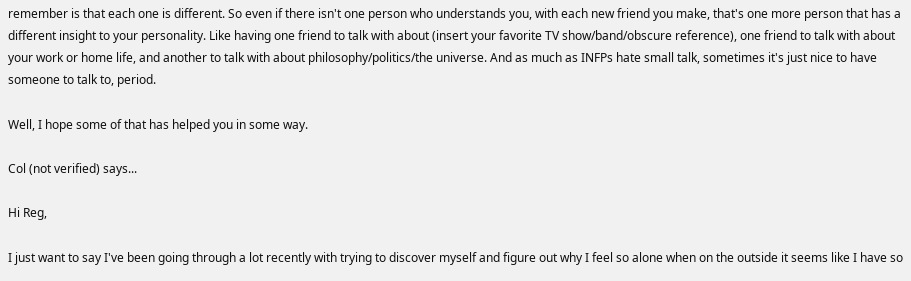remember is that each one is different. So even if there isn't one person who understands you, with each new friend you make, that's one more person that has a different insight to your personality. Like having one friend to talk with about (insert your favorite TV show/band/obscure reference), one friend to talk with about your work or home life, and another to talk with about philosophy/politics/the universe. And as much as INFPs hate small talk, sometimes it's just nice to have someone to talk to, period.

Well, I hope some of that has helped you in some way.

Col (not verified) says...

Hi Reg,

I just want to say I've been going through a lot recently with trying to discover myself and figure out why I feel so alone when on the outside it seems like I have so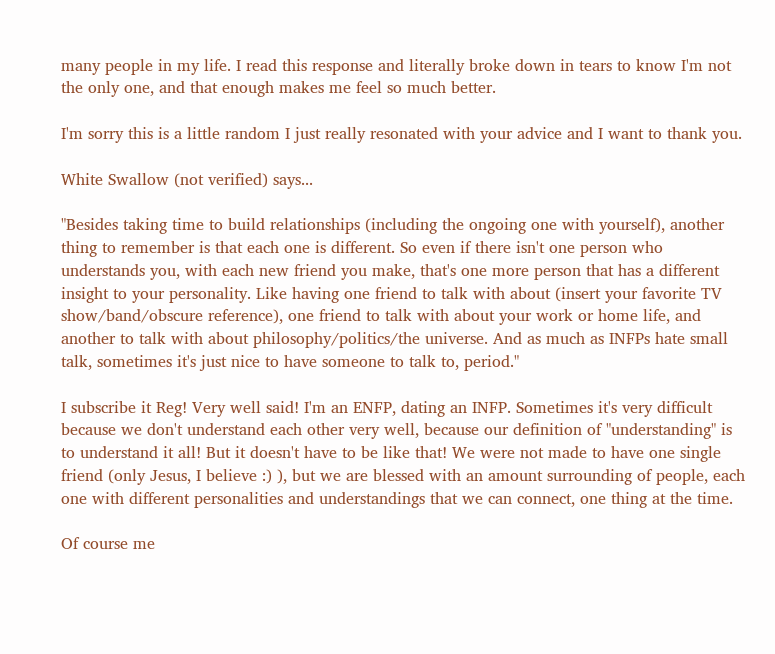many people in my life. I read this response and literally broke down in tears to know I'm not the only one, and that enough makes me feel so much better.

I'm sorry this is a little random I just really resonated with your advice and I want to thank you.

White Swallow (not verified) says...

"Besides taking time to build relationships (including the ongoing one with yourself), another thing to remember is that each one is different. So even if there isn't one person who understands you, with each new friend you make, that's one more person that has a different insight to your personality. Like having one friend to talk with about (insert your favorite TV show/band/obscure reference), one friend to talk with about your work or home life, and another to talk with about philosophy/politics/the universe. And as much as INFPs hate small talk, sometimes it's just nice to have someone to talk to, period."

I subscribe it Reg! Very well said! I'm an ENFP, dating an INFP. Sometimes it's very difficult because we don't understand each other very well, because our definition of "understanding" is to understand it all! But it doesn't have to be like that! We were not made to have one single friend (only Jesus, I believe :) ), but we are blessed with an amount surrounding of people, each one with different personalities and understandings that we can connect, one thing at the time.

Of course me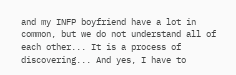and my INFP boyfriend have a lot in common, but we do not understand all of each other... It is a process of discovering... And yes, I have to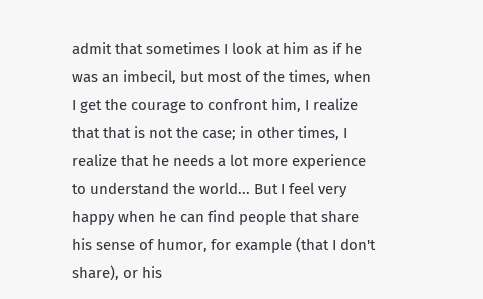admit that sometimes I look at him as if he was an imbecil, but most of the times, when I get the courage to confront him, I realize that that is not the case; in other times, I realize that he needs a lot more experience to understand the world... But I feel very happy when he can find people that share his sense of humor, for example (that I don't share), or his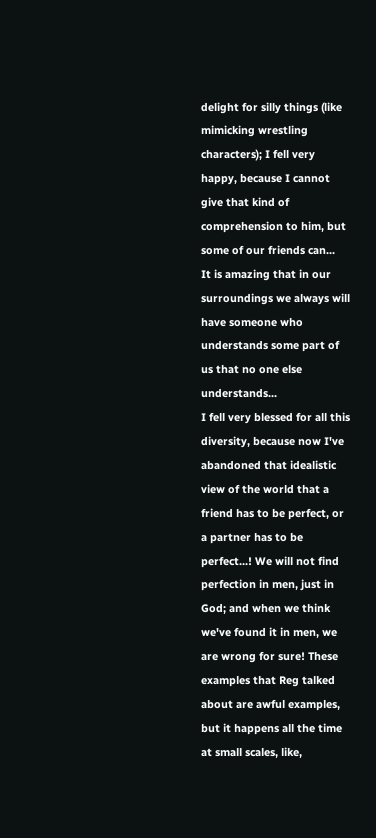delight for silly things (like mimicking wrestling characters); I fell very happy, because I cannot give that kind of comprehension to him, but some of our friends can...
It is amazing that in our surroundings we always will have someone who understands some part of us that no one else understands...
I fell very blessed for all this diversity, because now I've abandoned that idealistic view of the world that a friend has to be perfect, or a partner has to be perfect...! We will not find perfection in men, just in God; and when we think we've found it in men, we are wrong for sure! These examples that Reg talked about are awful examples, but it happens all the time at small scales, like,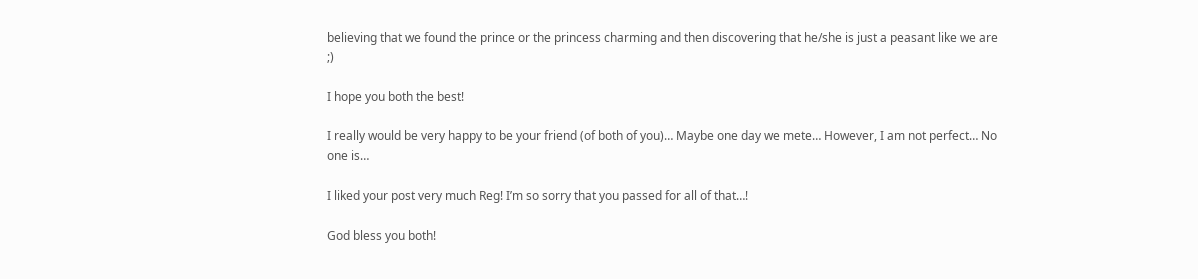believing that we found the prince or the princess charming and then discovering that he/she is just a peasant like we are ;)

I hope you both the best!

I really would be very happy to be your friend (of both of you)… Maybe one day we mete… However, I am not perfect… No one is…

I liked your post very much Reg! I’m so sorry that you passed for all of that…!

God bless you both!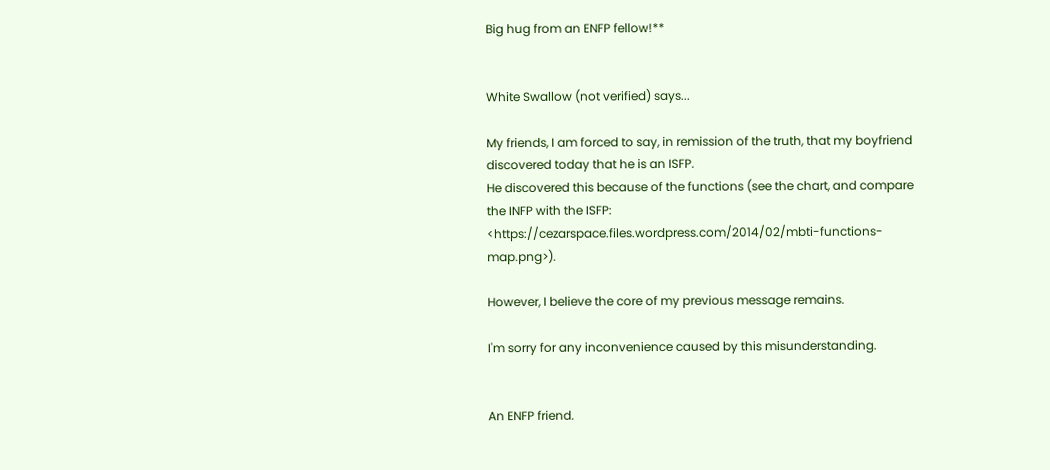Big hug from an ENFP fellow!**


White Swallow (not verified) says...

My friends, I am forced to say, in remission of the truth, that my boyfriend discovered today that he is an ISFP.
He discovered this because of the functions (see the chart, and compare the INFP with the ISFP: <https://cezarspace.files.wordpress.com/2014/02/mbti-functions-map.png>).

However, I believe the core of my previous message remains.

I'm sorry for any inconvenience caused by this misunderstanding.


An ENFP friend.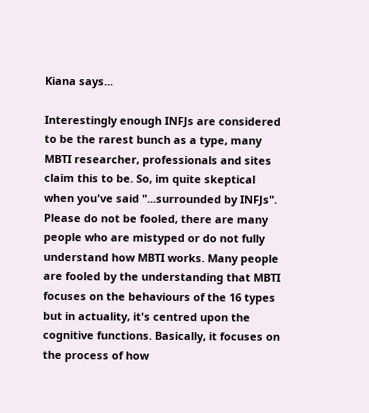Kiana says...

Interestingly enough INFJs are considered to be the rarest bunch as a type, many MBTI researcher, professionals and sites claim this to be. So, im quite skeptical when you've said "...surrounded by INFJs". Please do not be fooled, there are many people who are mistyped or do not fully understand how MBTI works. Many people are fooled by the understanding that MBTI focuses on the behaviours of the 16 types but in actuality, it's centred upon the cognitive functions. Basically, it focuses on the process of how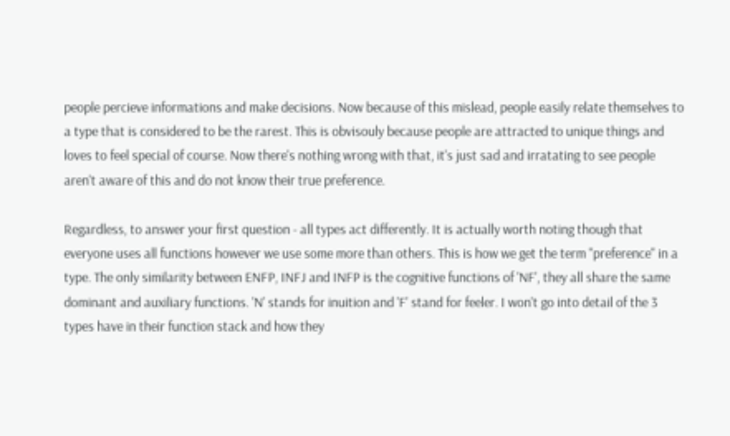people percieve informations and make decisions. Now because of this mislead, people easily relate themselves to a type that is considered to be the rarest. This is obvisouly because people are attracted to unique things and loves to feel special of course. Now there's nothing wrong with that, it's just sad and irratating to see people aren't aware of this and do not know their true preference.

Regardless, to answer your first question - all types act differently. It is actually worth noting though that everyone uses all functions however we use some more than others. This is how we get the term "preference" in a type. The only similarity between ENFP, INFJ and INFP is the cognitive functions of 'NF', they all share the same dominant and auxiliary functions. 'N' stands for inuition and 'F' stand for feeler. I won't go into detail of the 3 types have in their function stack and how they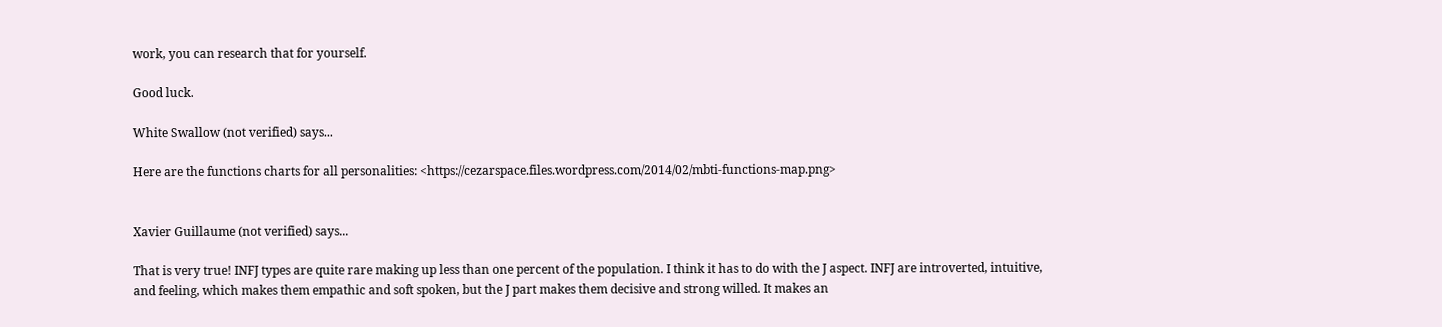work, you can research that for yourself.

Good luck.

White Swallow (not verified) says...

Here are the functions charts for all personalities: <https://cezarspace.files.wordpress.com/2014/02/mbti-functions-map.png>


Xavier Guillaume (not verified) says...

That is very true! INFJ types are quite rare making up less than one percent of the population. I think it has to do with the J aspect. INFJ are introverted, intuitive, and feeling, which makes them empathic and soft spoken, but the J part makes them decisive and strong willed. It makes an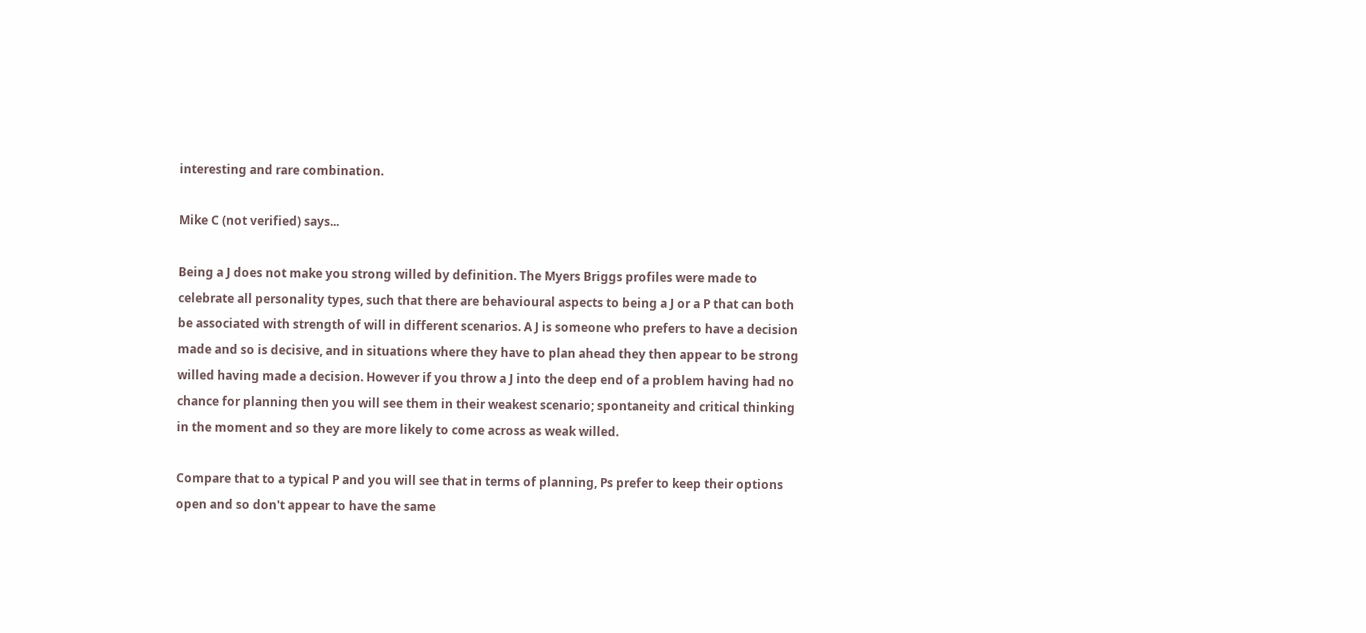interesting and rare combination.

Mike C (not verified) says...

Being a J does not make you strong willed by definition. The Myers Briggs profiles were made to celebrate all personality types, such that there are behavioural aspects to being a J or a P that can both be associated with strength of will in different scenarios. A J is someone who prefers to have a decision made and so is decisive, and in situations where they have to plan ahead they then appear to be strong willed having made a decision. However if you throw a J into the deep end of a problem having had no chance for planning then you will see them in their weakest scenario; spontaneity and critical thinking in the moment and so they are more likely to come across as weak willed.

Compare that to a typical P and you will see that in terms of planning, Ps prefer to keep their options open and so don't appear to have the same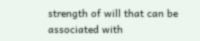strength of will that can be associated with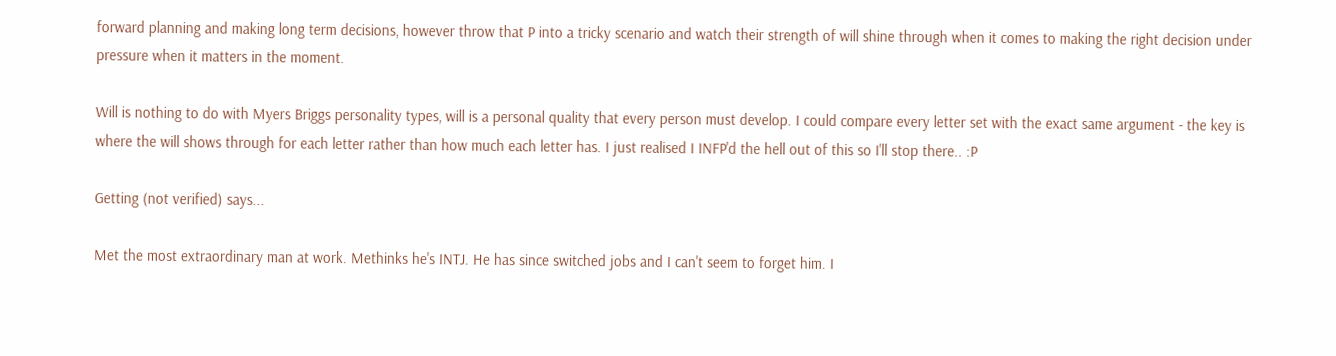forward planning and making long term decisions, however throw that P into a tricky scenario and watch their strength of will shine through when it comes to making the right decision under pressure when it matters in the moment.

Will is nothing to do with Myers Briggs personality types, will is a personal quality that every person must develop. I could compare every letter set with the exact same argument - the key is where the will shows through for each letter rather than how much each letter has. I just realised I INFP'd the hell out of this so I'll stop there.. :P

Getting (not verified) says...

Met the most extraordinary man at work. Methinks he's INTJ. He has since switched jobs and I can't seem to forget him. I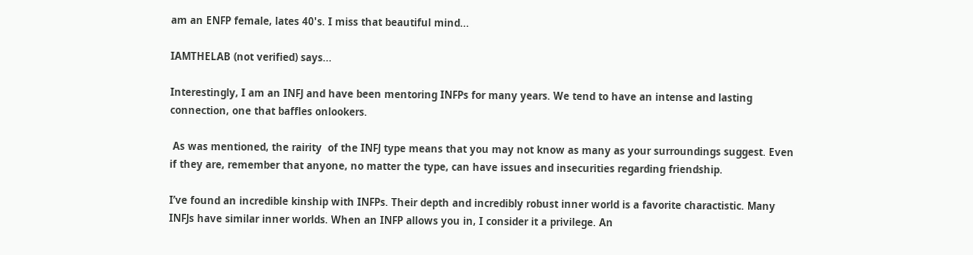am an ENFP female, lates 40's. I miss that beautiful mind...

IAMTHELAB (not verified) says...

Interestingly, I am an INFJ and have been mentoring INFPs for many years. We tend to have an intense and lasting connection, one that baffles onlookers.

 As was mentioned, the rairity  of the INFJ type means that you may not know as many as your surroundings suggest. Even if they are, remember that anyone, no matter the type, can have issues and insecurities regarding friendship.

I’ve found an incredible kinship with INFPs. Their depth and incredibly robust inner world is a favorite charactistic. Many INFJs have similar inner worlds. When an INFP allows you in, I consider it a privilege. An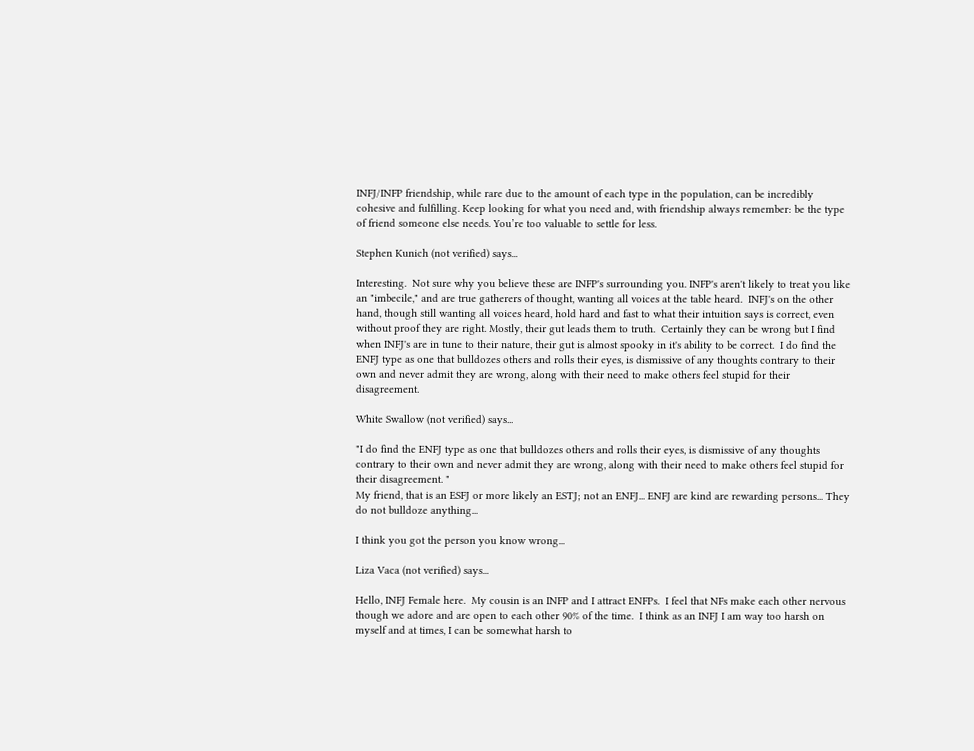INFJ/INFP friendship, while rare due to the amount of each type in the population, can be incredibly cohesive and fulfilling. Keep looking for what you need and, with friendship always remember: be the type of friend someone else needs. You’re too valuable to settle for less.

Stephen Kunich (not verified) says...

Interesting.  Not sure why you believe these are INFP's surrounding you. INFP's aren't likely to treat you like an "imbecile," and are true gatherers of thought, wanting all voices at the table heard.  INFJ's on the other hand, though still wanting all voices heard, hold hard and fast to what their intuition says is correct, even without proof they are right. Mostly, their gut leads them to truth.  Certainly they can be wrong but I find when INFJ's are in tune to their nature, their gut is almost spooky in it's ability to be correct.  I do find the ENFJ type as one that bulldozes others and rolls their eyes, is dismissive of any thoughts contrary to their own and never admit they are wrong, along with their need to make others feel stupid for their disagreement.

White Swallow (not verified) says...

"I do find the ENFJ type as one that bulldozes others and rolls their eyes, is dismissive of any thoughts contrary to their own and never admit they are wrong, along with their need to make others feel stupid for their disagreement. "
My friend, that is an ESFJ or more likely an ESTJ; not an ENFJ... ENFJ are kind are rewarding persons... They do not bulldoze anything...

I think you got the person you know wrong...

Liza Vaca (not verified) says...

Hello, INFJ Female here.  My cousin is an INFP and I attract ENFPs.  I feel that NFs make each other nervous though we adore and are open to each other 90% of the time.  I think as an INFJ I am way too harsh on myself and at times, I can be somewhat harsh to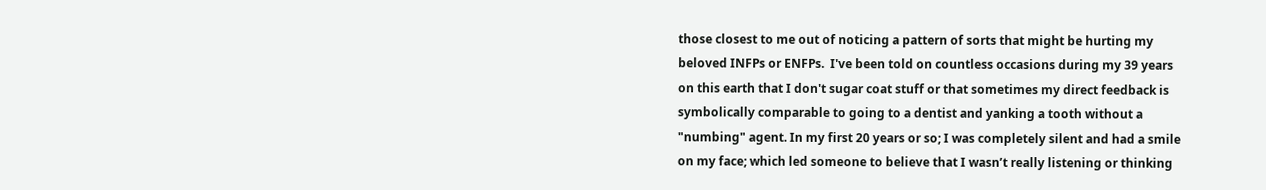those closest to me out of noticing a pattern of sorts that might be hurting my beloved INFPs or ENFPs.  I've been told on countless occasions during my 39 years on this earth that I don't sugar coat stuff or that sometimes my direct feedback is symbolically comparable to going to a dentist and yanking a tooth without a "numbing" agent. In my first 20 years or so; I was completely silent and had a smile on my face; which led someone to believe that I wasn’t really listening or thinking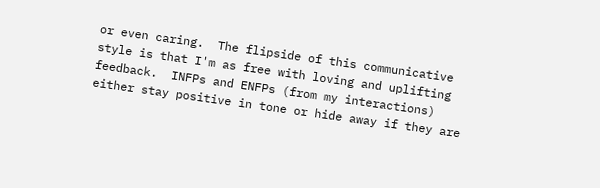or even caring.  The flipside of this communicative style is that I'm as free with loving and uplifting feedback.  INFPs and ENFPs (from my interactions) either stay positive in tone or hide away if they are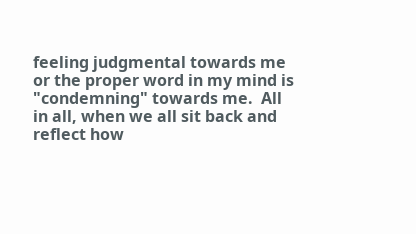feeling judgmental towards me or the proper word in my mind is "condemning" towards me.  All in all, when we all sit back and reflect how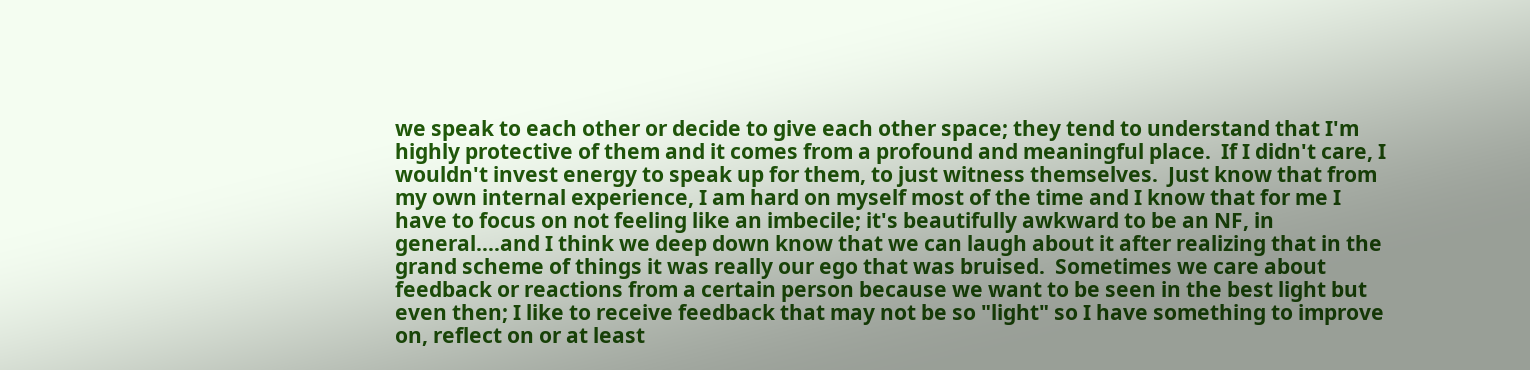we speak to each other or decide to give each other space; they tend to understand that I'm highly protective of them and it comes from a profound and meaningful place.  If I didn't care, I wouldn't invest energy to speak up for them, to just witness themselves.  Just know that from my own internal experience, I am hard on myself most of the time and I know that for me I have to focus on not feeling like an imbecile; it's beautifully awkward to be an NF, in general....and I think we deep down know that we can laugh about it after realizing that in the grand scheme of things it was really our ego that was bruised.  Sometimes we care about feedback or reactions from a certain person because we want to be seen in the best light but even then; I like to receive feedback that may not be so "light" so I have something to improve on, reflect on or at least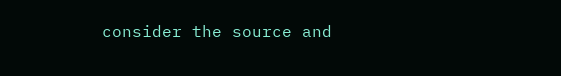consider the source and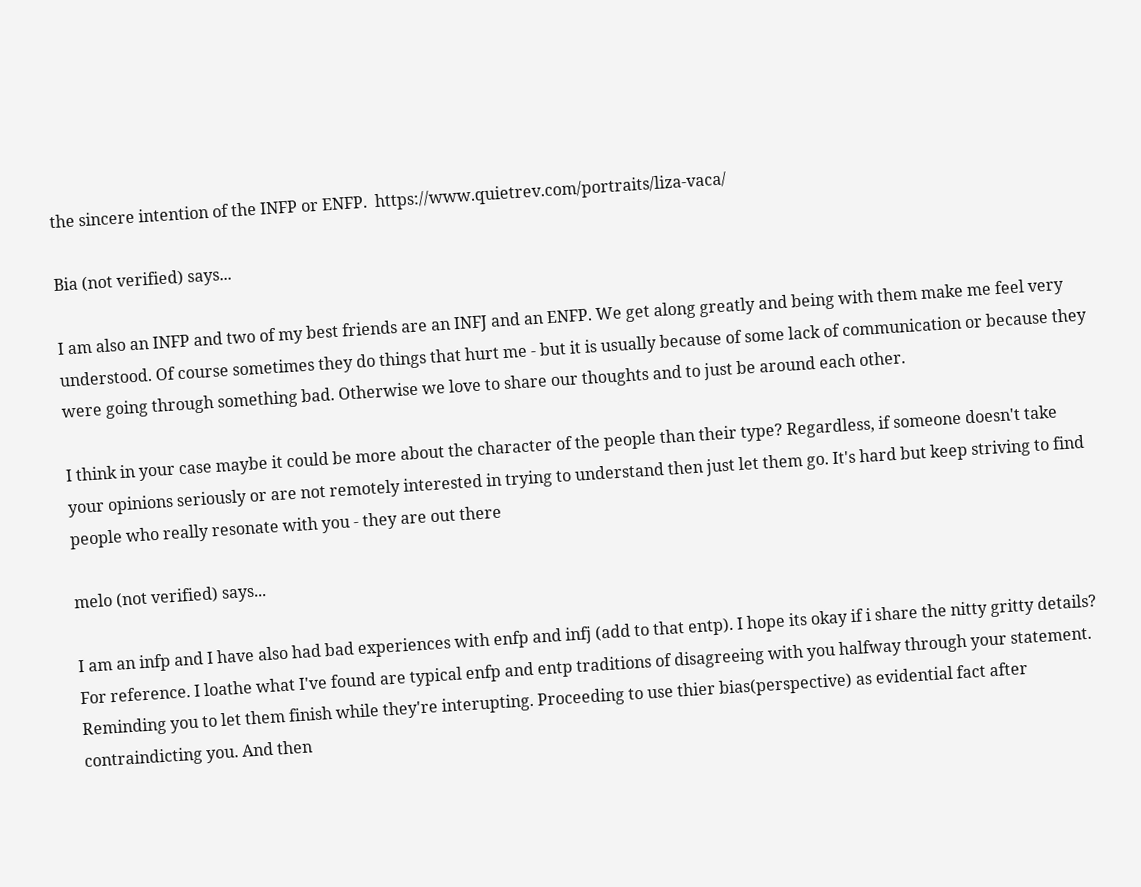the sincere intention of the INFP or ENFP.  https://www.quietrev.com/portraits/liza-vaca/

Bia (not verified) says...

I am also an INFP and two of my best friends are an INFJ and an ENFP. We get along greatly and being with them make me feel very understood. Of course sometimes they do things that hurt me - but it is usually because of some lack of communication or because they were going through something bad. Otherwise we love to share our thoughts and to just be around each other.

I think in your case maybe it could be more about the character of the people than their type? Regardless, if someone doesn't take your opinions seriously or are not remotely interested in trying to understand then just let them go. It's hard but keep striving to find people who really resonate with you - they are out there

melo (not verified) says...

I am an infp and I have also had bad experiences with enfp and infj (add to that entp). I hope its okay if i share the nitty gritty details? For reference. I loathe what I've found are typical enfp and entp traditions of disagreeing with you halfway through your statement. Reminding you to let them finish while they're interupting. Proceeding to use thier bias(perspective) as evidential fact after contraindicting you. And then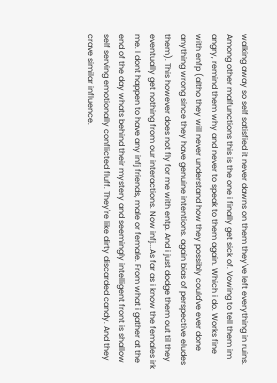walking away so self satisfied it never dawns on them they've left everything in ruins. Among other malfunctions this is the one i finally get sick of. Vowing to tell them im angry, remind them why and never to speak to them again. Which i do. Works fine with enfp (altho they will never understand how they possibly could've ever done anything wrong since they have genuine intentions. again bias of perspective eludes them). This however does not fly for me with entp. And i just dodge them out til they eventually get nothing from our interactions. Now infj...As far as i know the females irk me. I dont happen to have any infj friends, male or female. From what i gather at the end of the day whats behind their mystery and seemingly intelligent front is shallow self serving emotionally conflicted fluff. They're like dirty discarded candy. And they crave similar influence.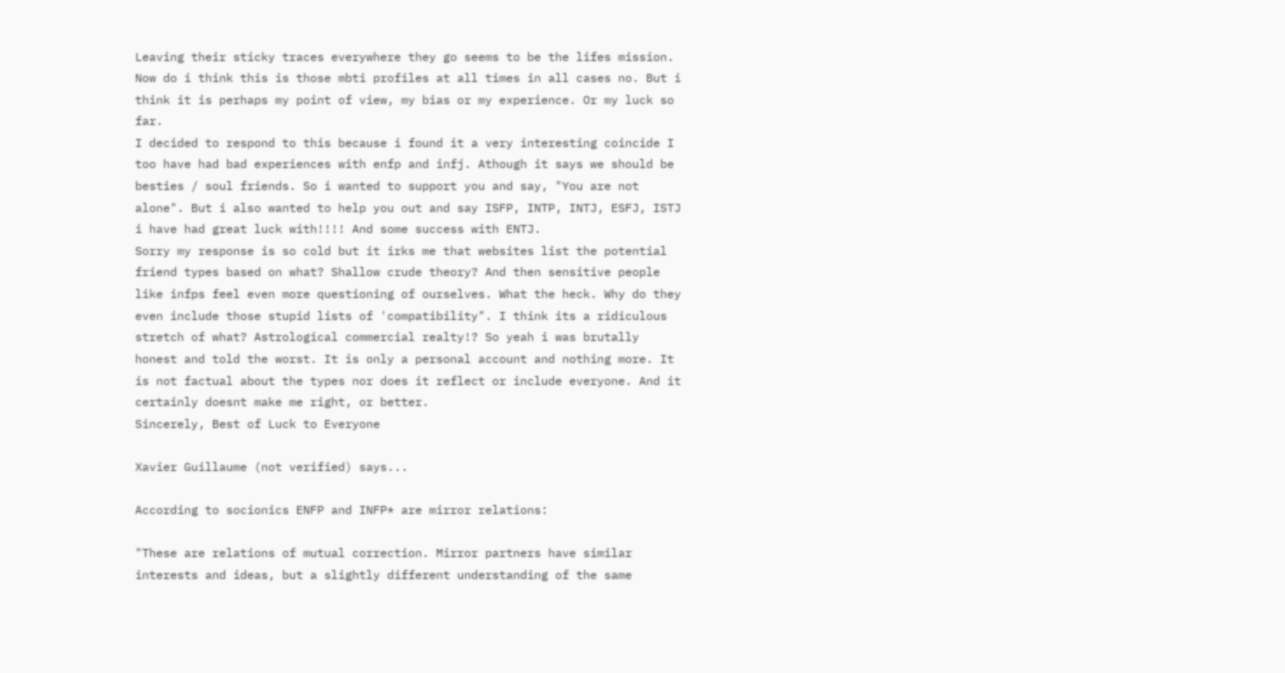Leaving their sticky traces everywhere they go seems to be the lifes mission.
Now do i think this is those mbti profiles at all times in all cases no. But i think it is perhaps my point of view, my bias or my experience. Or my luck so far.
I decided to respond to this because i found it a very interesting coincide I too have had bad experiences with enfp and infj. Athough it says we should be besties / soul friends. So i wanted to support you and say, "You are not alone". But i also wanted to help you out and say ISFP, INTP, INTJ, ESFJ, ISTJ i have had great luck with!!!! And some success with ENTJ.
Sorry my response is so cold but it irks me that websites list the potential friend types based on what? Shallow crude theory? And then sensitive people like infps feel even more questioning of ourselves. What the heck. Why do they even include those stupid lists of 'compatibility". I think its a ridiculous stretch of what? Astrological commercial realty!? So yeah i was brutally honest and told the worst. It is only a personal account and nothing more. It is not factual about the types nor does it reflect or include everyone. And it certainly doesnt make me right, or better.
Sincerely, Best of Luck to Everyone

Xavier Guillaume (not verified) says...

According to socionics ENFP and INFP* are mirror relations:

"These are relations of mutual correction. Mirror partners have similar interests and ideas, but a slightly different understanding of the same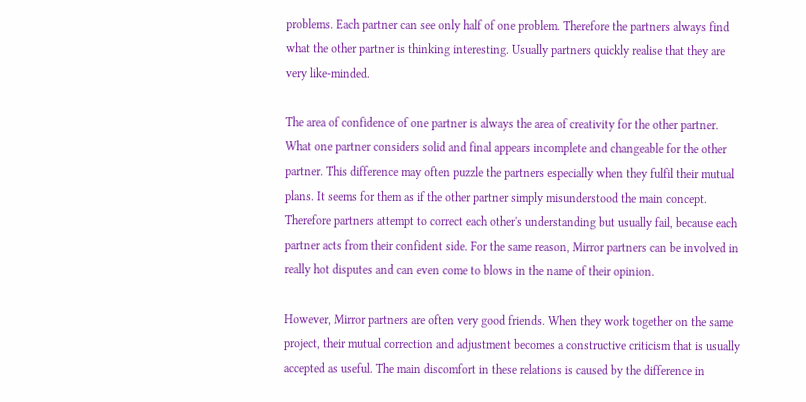problems. Each partner can see only half of one problem. Therefore the partners always find what the other partner is thinking interesting. Usually partners quickly realise that they are very like-minded.

The area of confidence of one partner is always the area of creativity for the other partner. What one partner considers solid and final appears incomplete and changeable for the other partner. This difference may often puzzle the partners especially when they fulfil their mutual plans. It seems for them as if the other partner simply misunderstood the main concept. Therefore partners attempt to correct each other's understanding but usually fail, because each partner acts from their confident side. For the same reason, Mirror partners can be involved in really hot disputes and can even come to blows in the name of their opinion.

However, Mirror partners are often very good friends. When they work together on the same project, their mutual correction and adjustment becomes a constructive criticism that is usually accepted as useful. The main discomfort in these relations is caused by the difference in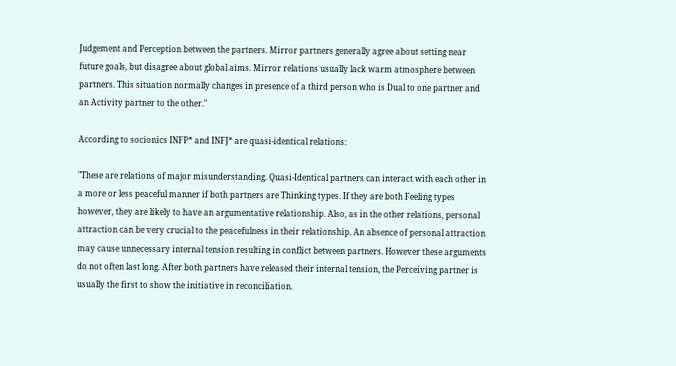Judgement and Perception between the partners. Mirror partners generally agree about setting near future goals, but disagree about global aims. Mirror relations usually lack warm atmosphere between partners. This situation normally changes in presence of a third person who is Dual to one partner and an Activity partner to the other."

According to socionics INFP* and INFJ* are quasi-identical relations:

"These are relations of major misunderstanding. Quasi-Identical partners can interact with each other in a more or less peaceful manner if both partners are Thinking types. If they are both Feeling types however, they are likely to have an argumentative relationship. Also, as in the other relations, personal attraction can be very crucial to the peacefulness in their relationship. An absence of personal attraction may cause unnecessary internal tension resulting in conflict between partners. However these arguments do not often last long. After both partners have released their internal tension, the Perceiving partner is usually the first to show the initiative in reconciliation.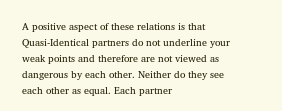A positive aspect of these relations is that Quasi-Identical partners do not underline your weak points and therefore are not viewed as dangerous by each other. Neither do they see each other as equal. Each partner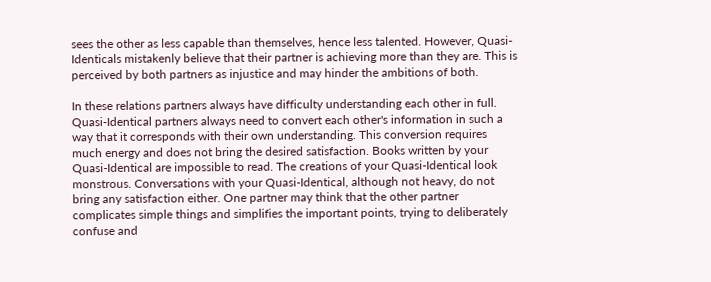sees the other as less capable than themselves, hence less talented. However, Quasi-Identicals mistakenly believe that their partner is achieving more than they are. This is perceived by both partners as injustice and may hinder the ambitions of both.

In these relations partners always have difficulty understanding each other in full. Quasi-Identical partners always need to convert each other's information in such a way that it corresponds with their own understanding. This conversion requires much energy and does not bring the desired satisfaction. Books written by your Quasi-Identical are impossible to read. The creations of your Quasi-Identical look monstrous. Conversations with your Quasi-Identical, although not heavy, do not bring any satisfaction either. One partner may think that the other partner complicates simple things and simplifies the important points, trying to deliberately confuse and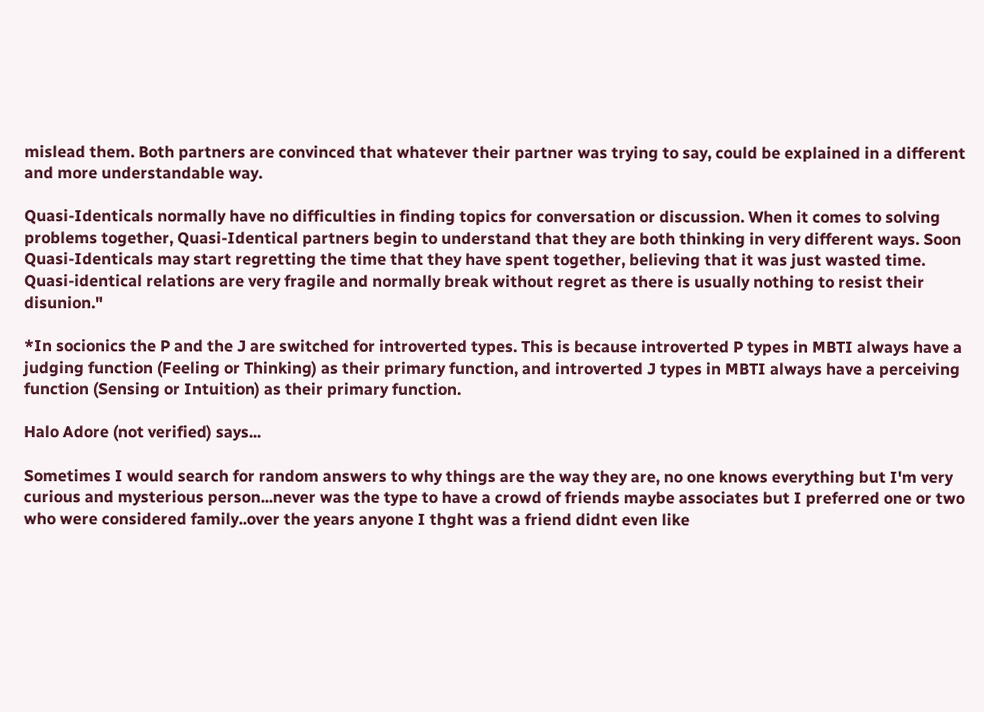mislead them. Both partners are convinced that whatever their partner was trying to say, could be explained in a different and more understandable way.

Quasi-Identicals normally have no difficulties in finding topics for conversation or discussion. When it comes to solving problems together, Quasi-Identical partners begin to understand that they are both thinking in very different ways. Soon Quasi-Identicals may start regretting the time that they have spent together, believing that it was just wasted time. Quasi-identical relations are very fragile and normally break without regret as there is usually nothing to resist their disunion."

*In socionics the P and the J are switched for introverted types. This is because introverted P types in MBTI always have a judging function (Feeling or Thinking) as their primary function, and introverted J types in MBTI always have a perceiving function (Sensing or Intuition) as their primary function.

Halo Adore (not verified) says...

Sometimes I would search for random answers to why things are the way they are, no one knows everything but I'm very curious and mysterious person...never was the type to have a crowd of friends maybe associates but I preferred one or two who were considered family..over the years anyone I thght was a friend didnt even like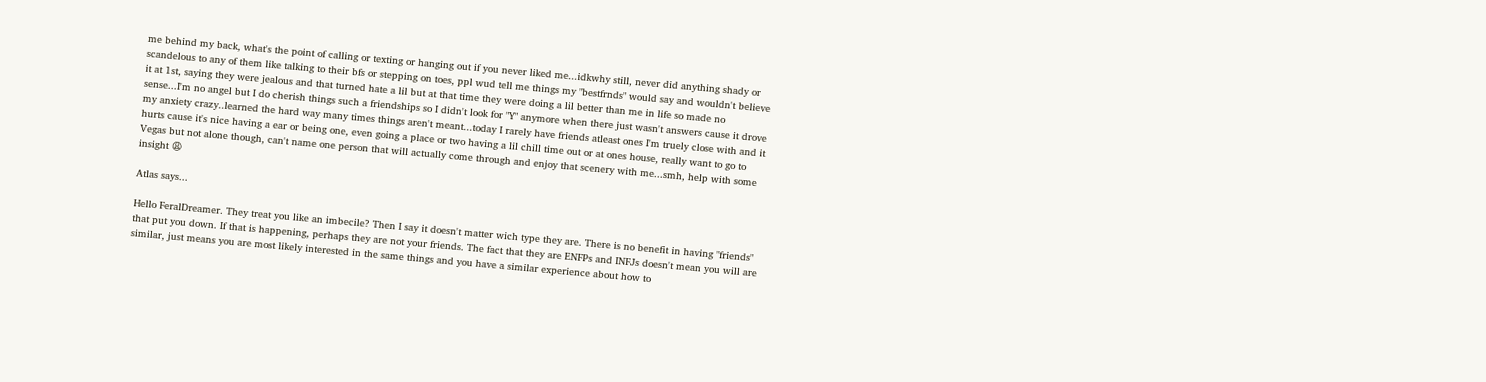me behind my back, what's the point of calling or texting or hanging out if you never liked me...idkwhy still, never did anything shady or scandelous to any of them like talking to their bfs or stepping on toes, ppl wud tell me things my "bestfrnds" would say and wouldn't believe it at 1st, saying they were jealous and that turned hate a lil but at that time they were doing a lil better than me in life so made no sense...I'm no angel but I do cherish things such a friendships so I didn't look for "Y" anymore when there just wasn't answers cause it drove my anxiety crazy..learned the hard way many times things aren't meant...today I rarely have friends atleast ones I'm truely close with and it hurts cause it's nice having a ear or being one, even going a place or two having a lil chill time out or at ones house, really want to go to Vegas but not alone though, can't name one person that will actually come through and enjoy that scenery with me...smh, help with some insight 😩

Atlas says...

Hello FeralDreamer. They treat you like an imbecile? Then I say it doesn't matter wich type they are. There is no benefit in having "friends" that put you down. If that is happening, perhaps they are not your friends. The fact that they are ENFPs and INFJs doesn't mean you will are similar, just means you are most likely interested in the same things and you have a similar experience about how to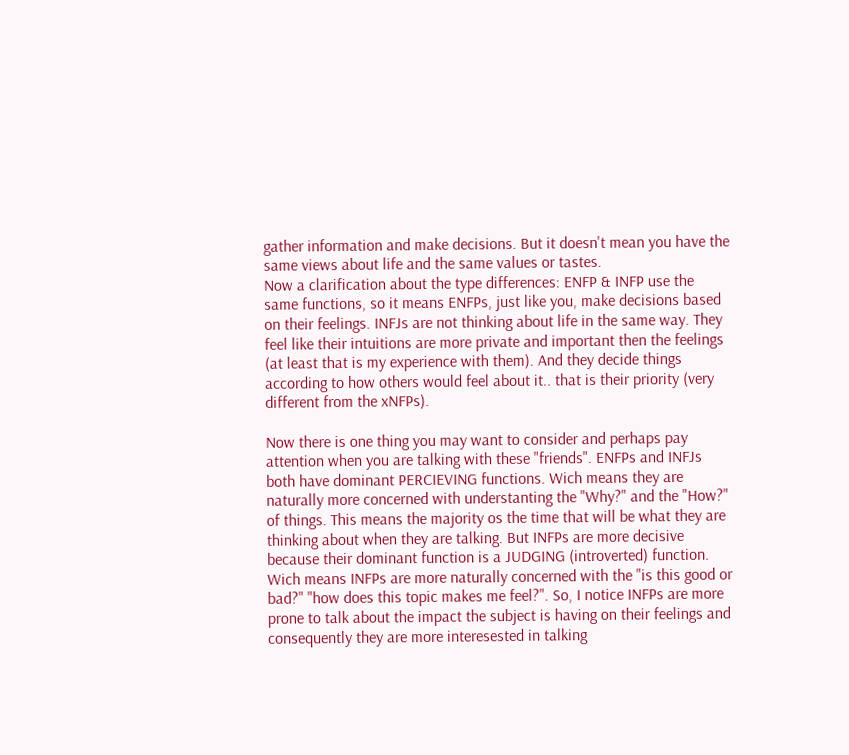gather information and make decisions. But it doesn't mean you have the same views about life and the same values or tastes.
Now a clarification about the type differences: ENFP & INFP use the same functions, so it means ENFPs, just like you, make decisions based on their feelings. INFJs are not thinking about life in the same way. They feel like their intuitions are more private and important then the feelings (at least that is my experience with them). And they decide things according to how others would feel about it.. that is their priority (very different from the xNFPs).

Now there is one thing you may want to consider and perhaps pay attention when you are talking with these "friends". ENFPs and INFJs both have dominant PERCIEVING functions. Wich means they are naturally more concerned with understanting the "Why?" and the "How?" of things. This means the majority os the time that will be what they are thinking about when they are talking. But INFPs are more decisive because their dominant function is a JUDGING (introverted) function. Wich means INFPs are more naturally concerned with the "is this good or bad?" "how does this topic makes me feel?". So, I notice INFPs are more prone to talk about the impact the subject is having on their feelings and consequently they are more interesested in talking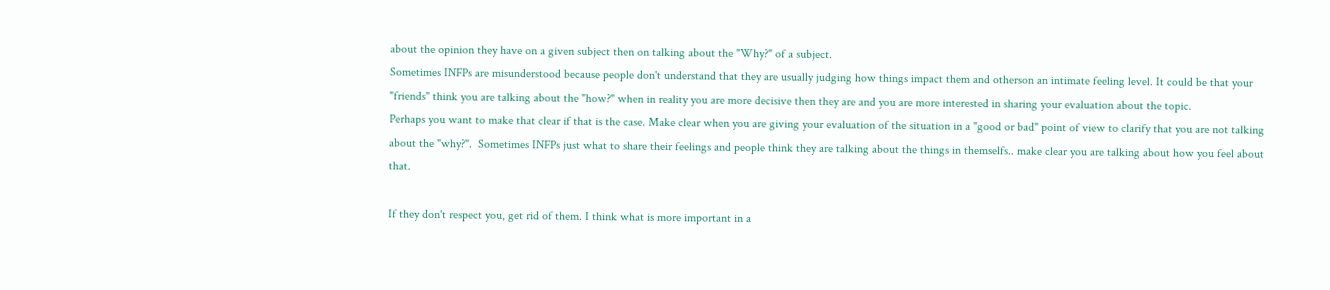about the opinion they have on a given subject then on talking about the "Why?" of a subject.
Sometimes INFPs are misunderstood because people don't understand that they are usually judging how things impact them and otherson an intimate feeling level. It could be that your "friends" think you are talking about the "how?" when in reality you are more decisive then they are and you are more interested in sharing your evaluation about the topic.
Perhaps you want to make that clear if that is the case. Make clear when you are giving your evaluation of the situation in a "good or bad" point of view to clarify that you are not talking about the "why?".  Sometimes INFPs just what to share their feelings and people think they are talking about the things in themselfs.. make clear you are talking about how you feel about that.

If they don't respect you, get rid of them. I think what is more important in a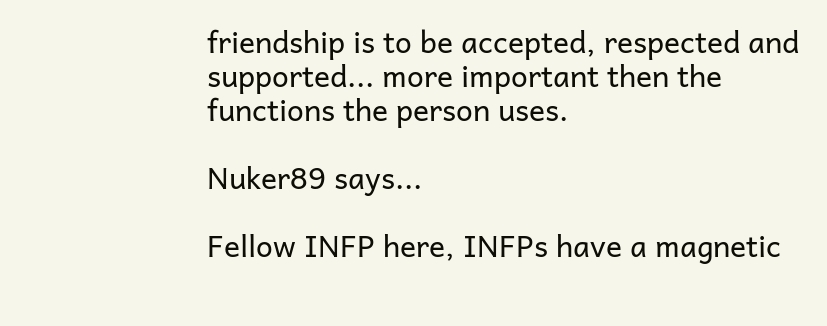friendship is to be accepted, respected and supported... more important then the functions the person uses.

Nuker89 says...

Fellow INFP here, INFPs have a magnetic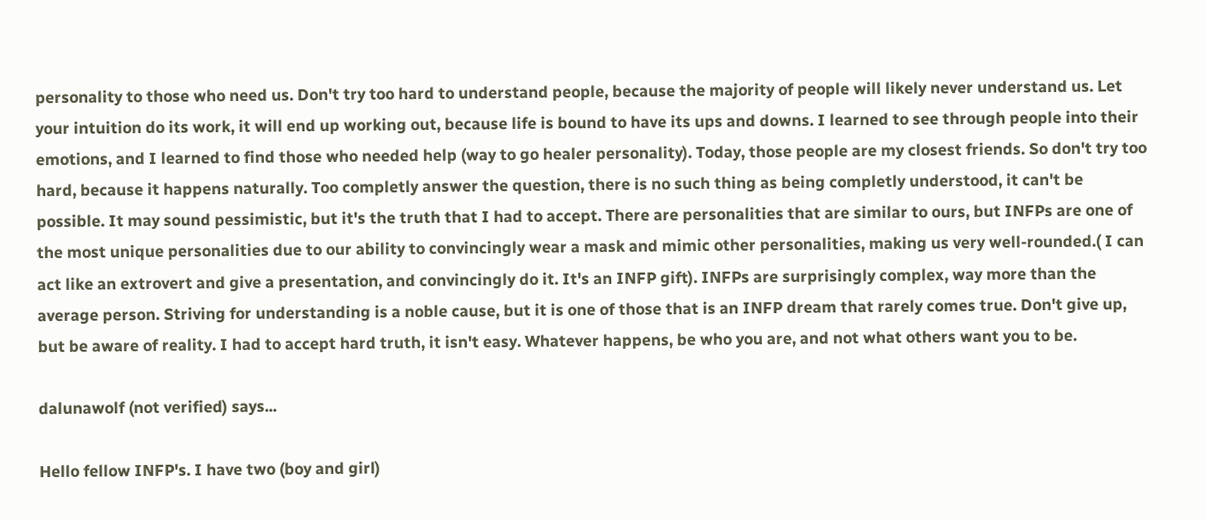personality to those who need us. Don't try too hard to understand people, because the majority of people will likely never understand us. Let your intuition do its work, it will end up working out, because life is bound to have its ups and downs. I learned to see through people into their emotions, and I learned to find those who needed help (way to go healer personality). Today, those people are my closest friends. So don't try too hard, because it happens naturally. Too completly answer the question, there is no such thing as being completly understood, it can't be possible. It may sound pessimistic, but it's the truth that I had to accept. There are personalities that are similar to ours, but INFPs are one of the most unique personalities due to our ability to convincingly wear a mask and mimic other personalities, making us very well-rounded.( I can act like an extrovert and give a presentation, and convincingly do it. It's an INFP gift). INFPs are surprisingly complex, way more than the average person. Striving for understanding is a noble cause, but it is one of those that is an INFP dream that rarely comes true. Don't give up, but be aware of reality. I had to accept hard truth, it isn't easy. Whatever happens, be who you are, and not what others want you to be.

dalunawolf (not verified) says...

Hello fellow INFP's. I have two (boy and girl)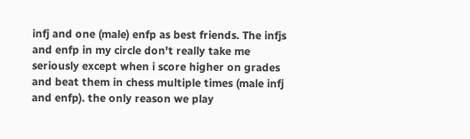infj and one (male) enfp as best friends. The infjs and enfp in my circle don't really take me seriously except when i score higher on grades and beat them in chess multiple times (male infj and enfp). the only reason we play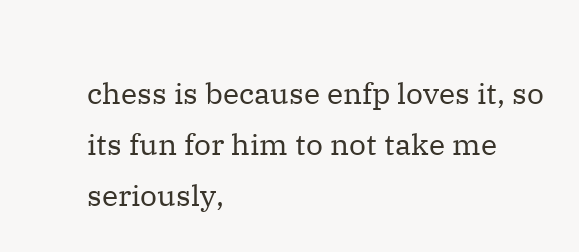chess is because enfp loves it, so its fun for him to not take me seriously,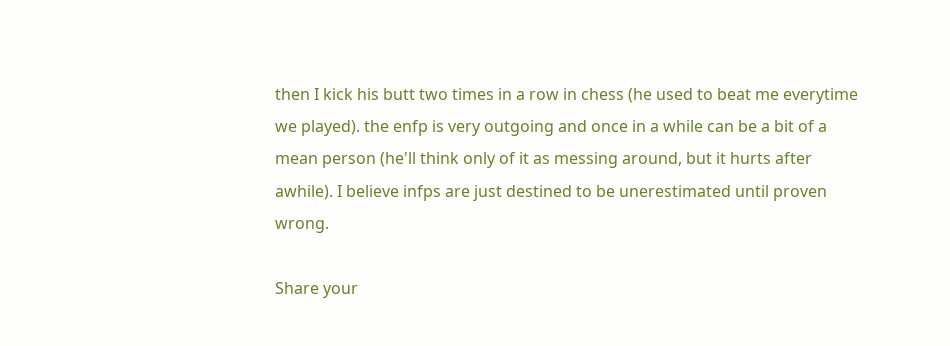then I kick his butt two times in a row in chess (he used to beat me everytime we played). the enfp is very outgoing and once in a while can be a bit of a mean person (he'll think only of it as messing around, but it hurts after awhile). I believe infps are just destined to be unerestimated until proven wrong.

Share your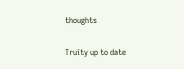thoughts

Truity up to date